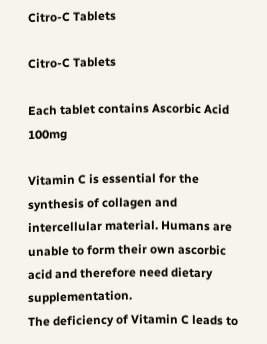Citro-C Tablets

Citro-C Tablets

Each tablet contains Ascorbic Acid 100mg

Vitamin C is essential for the synthesis of collagen and intercellular material. Humans are unable to form their own ascorbic acid and therefore need dietary supplementation.
The deficiency of Vitamin C leads to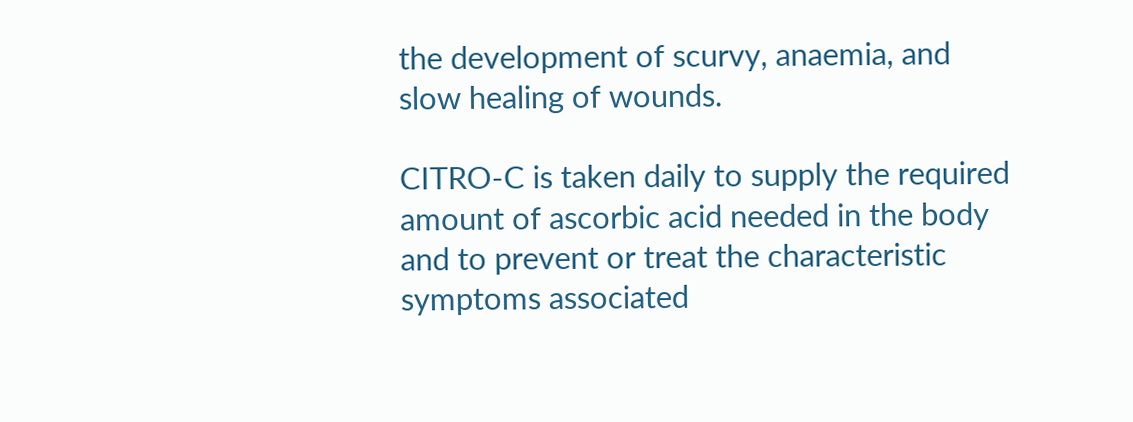the development of scurvy, anaemia, and slow healing of wounds.

CITRO-C is taken daily to supply the required amount of ascorbic acid needed in the body and to prevent or treat the characteristic symptoms associated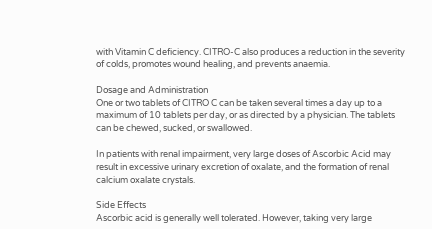with Vitamin C deficiency. CITRO-C also produces a reduction in the severity of colds, promotes wound healing, and prevents anaemia.

Dosage and Administration
One or two tablets of CITRO C can be taken several times a day up to a maximum of 10 tablets per day, or as directed by a physician. The tablets can be chewed, sucked, or swallowed.

In patients with renal impairment, very large doses of Ascorbic Acid may result in excessive urinary excretion of oxalate, and the formation of renal calcium oxalate crystals.

Side Effects
Ascorbic acid is generally well tolerated. However, taking very large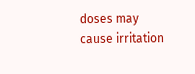doses may cause irritation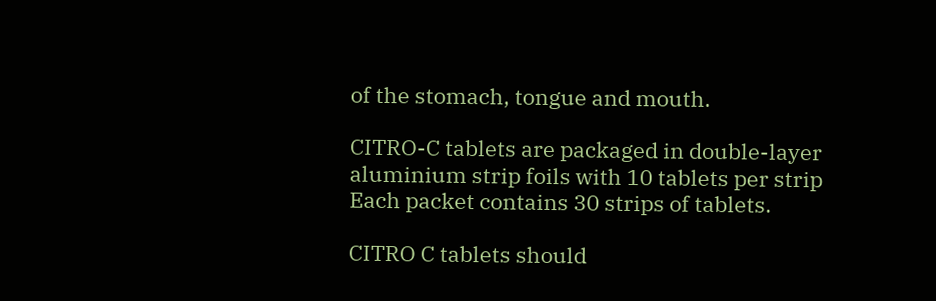of the stomach, tongue and mouth.

CITRO-C tablets are packaged in double-layer aluminium strip foils with 10 tablets per strip
Each packet contains 30 strips of tablets.

CITRO C tablets should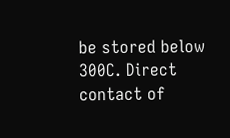be stored below 300C. Direct contact of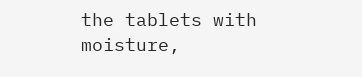the tablets with moisture,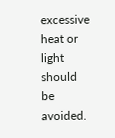excessive heat or light should be avoided.